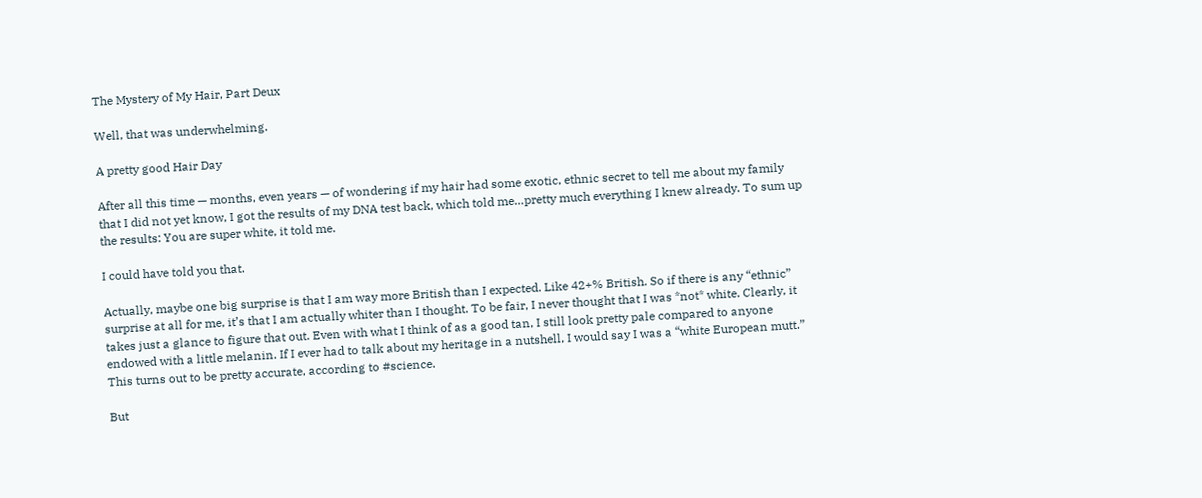The Mystery of My Hair, Part Deux

Well, that was underwhelming.

A pretty good Hair Day

After all this time — months, even years — of wondering if my hair had some exotic, ethnic secret to tell me about my family that I did not yet know, I got the results of my DNA test back, which told me…pretty much everything I knew already. To sum up the results: You are super white, it told me.

I could have told you that.

Actually, maybe one big surprise is that I am way more British than I expected. Like 42+% British. So if there is any “ethnic” surprise at all for me, it’s that I am actually whiter than I thought. To be fair, I never thought that I was *not* white. Clearly, it takes just a glance to figure that out. Even with what I think of as a good tan, I still look pretty pale compared to anyone endowed with a little melanin. If I ever had to talk about my heritage in a nutshell, I would say I was a “white European mutt.” This turns out to be pretty accurate, according to #science.

But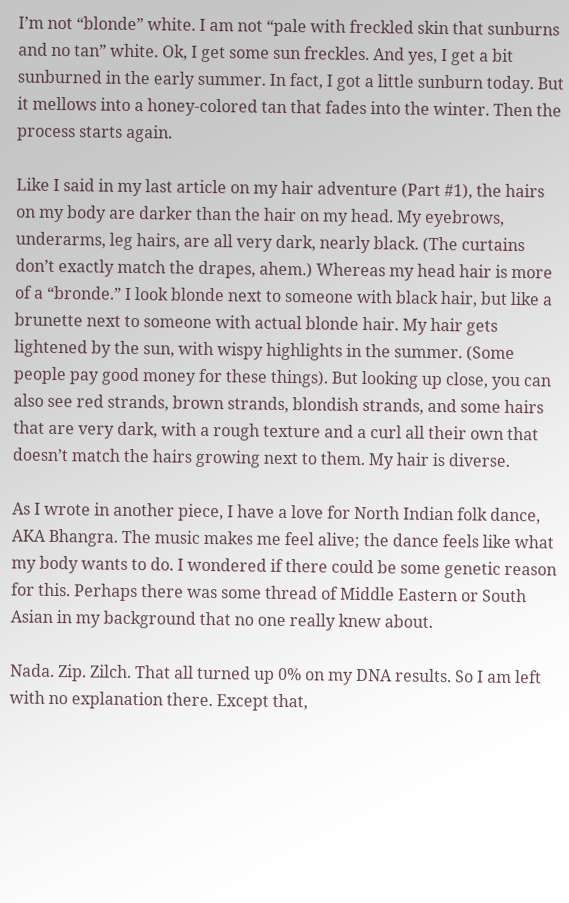I’m not “blonde” white. I am not “pale with freckled skin that sunburns and no tan” white. Ok, I get some sun freckles. And yes, I get a bit sunburned in the early summer. In fact, I got a little sunburn today. But it mellows into a honey-colored tan that fades into the winter. Then the process starts again.

Like I said in my last article on my hair adventure (Part #1), the hairs on my body are darker than the hair on my head. My eyebrows, underarms, leg hairs, are all very dark, nearly black. (The curtains don’t exactly match the drapes, ahem.) Whereas my head hair is more of a “bronde.” I look blonde next to someone with black hair, but like a brunette next to someone with actual blonde hair. My hair gets lightened by the sun, with wispy highlights in the summer. (Some people pay good money for these things). But looking up close, you can also see red strands, brown strands, blondish strands, and some hairs that are very dark, with a rough texture and a curl all their own that doesn’t match the hairs growing next to them. My hair is diverse.

As I wrote in another piece, I have a love for North Indian folk dance, AKA Bhangra. The music makes me feel alive; the dance feels like what my body wants to do. I wondered if there could be some genetic reason for this. Perhaps there was some thread of Middle Eastern or South Asian in my background that no one really knew about.

Nada. Zip. Zilch. That all turned up 0% on my DNA results. So I am left with no explanation there. Except that,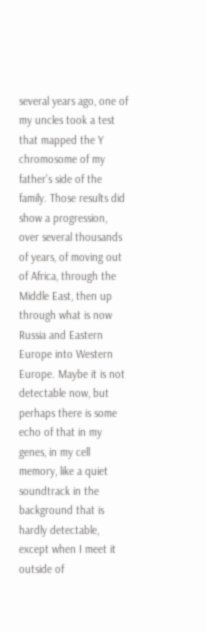several years ago, one of my uncles took a test that mapped the Y chromosome of my father’s side of the family. Those results did show a progression, over several thousands of years, of moving out of Africa, through the Middle East, then up through what is now Russia and Eastern Europe into Western Europe. Maybe it is not detectable now, but perhaps there is some echo of that in my genes, in my cell memory, like a quiet soundtrack in the background that is hardly detectable, except when I meet it outside of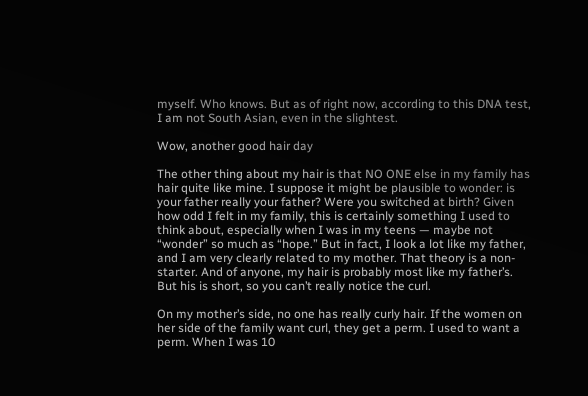myself. Who knows. But as of right now, according to this DNA test, I am not South Asian, even in the slightest.

Wow, another good hair day

The other thing about my hair is that NO ONE else in my family has hair quite like mine. I suppose it might be plausible to wonder: is your father really your father? Were you switched at birth? Given how odd I felt in my family, this is certainly something I used to think about, especially when I was in my teens — maybe not “wonder” so much as “hope.” But in fact, I look a lot like my father, and I am very clearly related to my mother. That theory is a non-starter. And of anyone, my hair is probably most like my father’s. But his is short, so you can’t really notice the curl.

On my mother’s side, no one has really curly hair. If the women on her side of the family want curl, they get a perm. I used to want a perm. When I was 10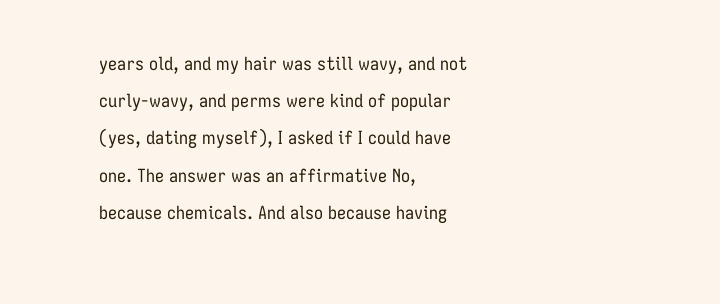years old, and my hair was still wavy, and not curly-wavy, and perms were kind of popular (yes, dating myself), I asked if I could have one. The answer was an affirmative No, because chemicals. And also because having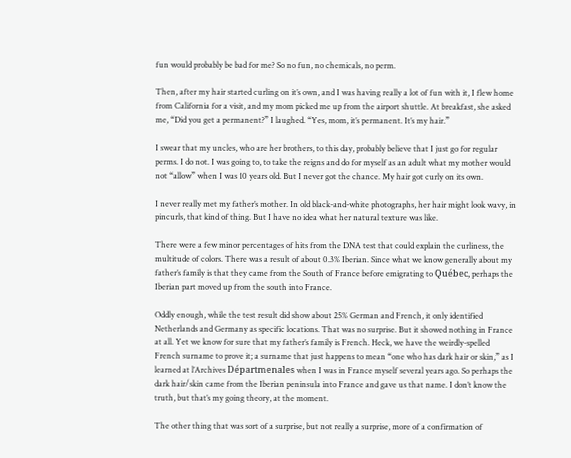fun would probably be bad for me? So no fun, no chemicals, no perm.

Then, after my hair started curling on it’s own, and I was having really a lot of fun with it, I flew home from California for a visit, and my mom picked me up from the airport shuttle. At breakfast, she asked me, “Did you get a permanent?” I laughed. “Yes, mom, it’s permanent. It’s my hair.”

I swear that my uncles, who are her brothers, to this day, probably believe that I just go for regular perms. I do not. I was going to, to take the reigns and do for myself as an adult what my mother would not “allow” when I was 10 years old. But I never got the chance. My hair got curly on its own.

I never really met my father’s mother. In old black-and-white photographs, her hair might look wavy, in pincurls, that kind of thing. But I have no idea what her natural texture was like.

There were a few minor percentages of hits from the DNA test that could explain the curliness, the multitude of colors. There was a result of about 0.3% Iberian. Since what we know generally about my father’s family is that they came from the South of France before emigrating to Québec, perhaps the Iberian part moved up from the south into France.

Oddly enough, while the test result did show about 25% German and French, it only identified Netherlands and Germany as specific locations. That was no surprise. But it showed nothing in France at all. Yet we know for sure that my father’s family is French. Heck, we have the weirdly-spelled French surname to prove it; a surname that just happens to mean “one who has dark hair or skin,” as I learned at l’Archives Départmenales when I was in France myself several years ago. So perhaps the dark hair/skin came from the Iberian peninsula into France and gave us that name. I don’t know the truth, but that’s my going theory, at the moment.

The other thing that was sort of a surprise, but not really a surprise, more of a confirmation of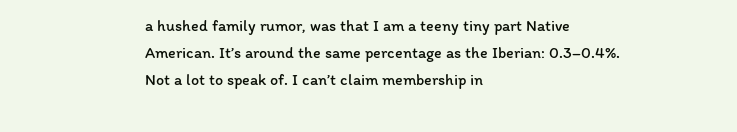a hushed family rumor, was that I am a teeny tiny part Native American. It’s around the same percentage as the Iberian: 0.3–0.4%. Not a lot to speak of. I can’t claim membership in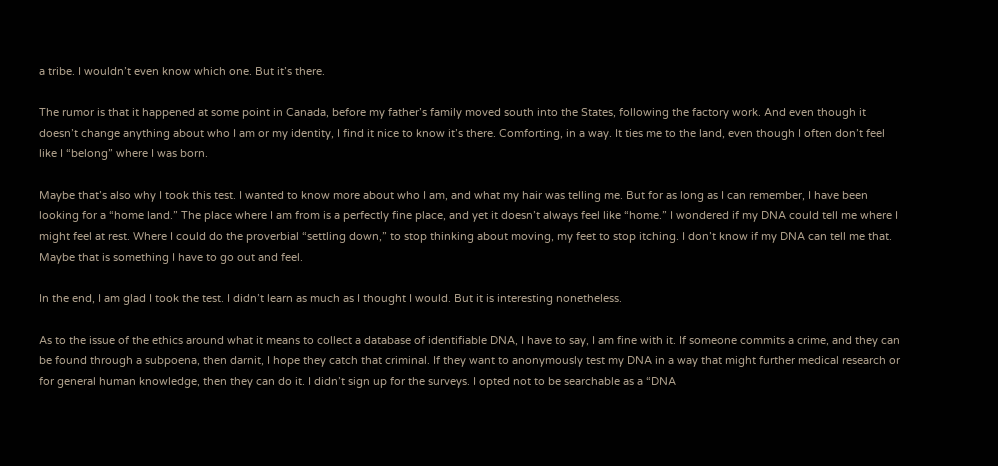a tribe. I wouldn’t even know which one. But it’s there.

The rumor is that it happened at some point in Canada, before my father’s family moved south into the States, following the factory work. And even though it doesn’t change anything about who I am or my identity, I find it nice to know it’s there. Comforting, in a way. It ties me to the land, even though I often don’t feel like I “belong” where I was born.

Maybe that’s also why I took this test. I wanted to know more about who I am, and what my hair was telling me. But for as long as I can remember, I have been looking for a “home land.” The place where I am from is a perfectly fine place, and yet it doesn’t always feel like “home.” I wondered if my DNA could tell me where I might feel at rest. Where I could do the proverbial “settling down,” to stop thinking about moving, my feet to stop itching. I don’t know if my DNA can tell me that. Maybe that is something I have to go out and feel.

In the end, I am glad I took the test. I didn’t learn as much as I thought I would. But it is interesting nonetheless.

As to the issue of the ethics around what it means to collect a database of identifiable DNA, I have to say, I am fine with it. If someone commits a crime, and they can be found through a subpoena, then darnit, I hope they catch that criminal. If they want to anonymously test my DNA in a way that might further medical research or for general human knowledge, then they can do it. I didn’t sign up for the surveys. I opted not to be searchable as a “DNA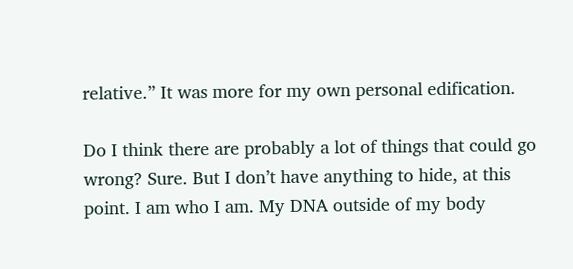relative.” It was more for my own personal edification.

Do I think there are probably a lot of things that could go wrong? Sure. But I don’t have anything to hide, at this point. I am who I am. My DNA outside of my body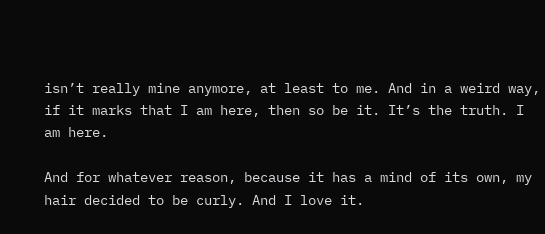isn’t really mine anymore, at least to me. And in a weird way, if it marks that I am here, then so be it. It’s the truth. I am here.

And for whatever reason, because it has a mind of its own, my hair decided to be curly. And I love it.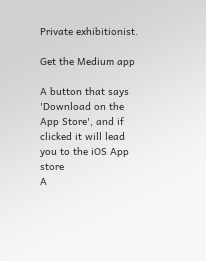Private exhibitionist.

Get the Medium app

A button that says 'Download on the App Store', and if clicked it will lead you to the iOS App store
A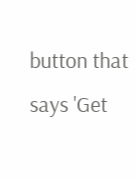button that says 'Get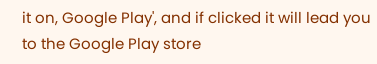it on, Google Play', and if clicked it will lead you to the Google Play store